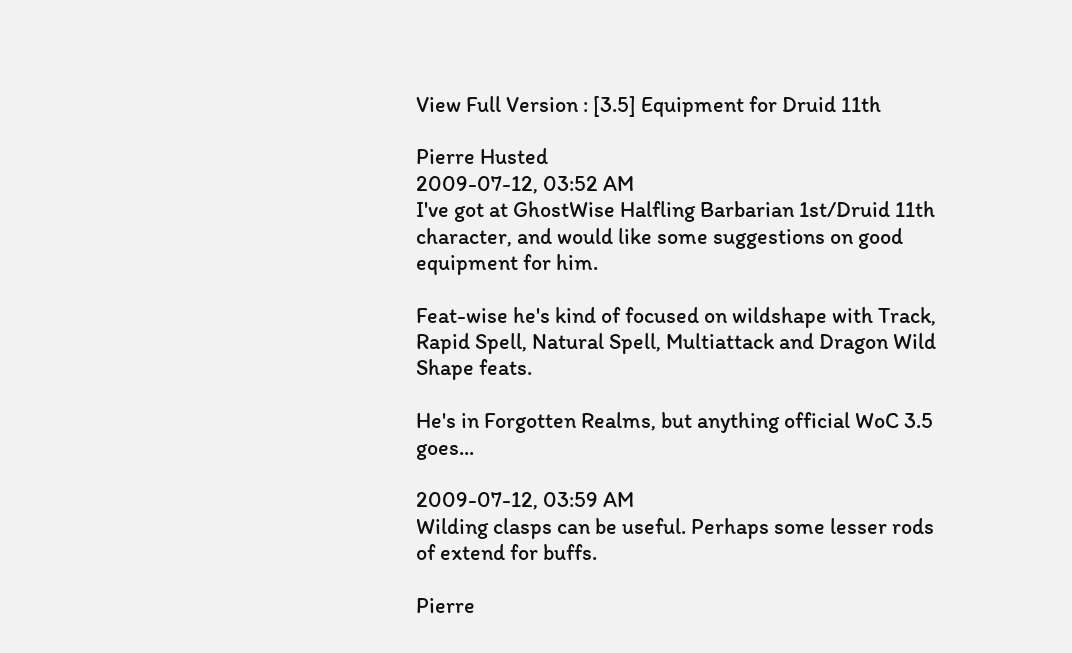View Full Version : [3.5] Equipment for Druid 11th

Pierre Husted
2009-07-12, 03:52 AM
I've got at GhostWise Halfling Barbarian 1st/Druid 11th character, and would like some suggestions on good equipment for him.

Feat-wise he's kind of focused on wildshape with Track, Rapid Spell, Natural Spell, Multiattack and Dragon Wild Shape feats.

He's in Forgotten Realms, but anything official WoC 3.5 goes...

2009-07-12, 03:59 AM
Wilding clasps can be useful. Perhaps some lesser rods of extend for buffs.

Pierre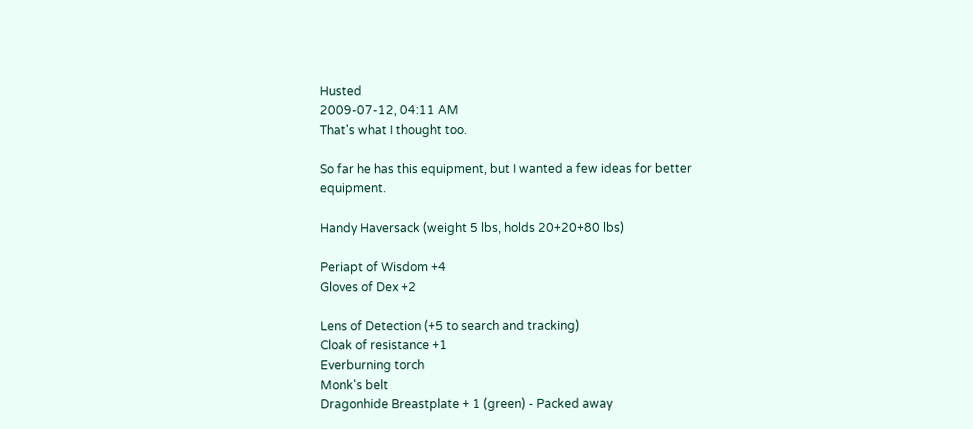Husted
2009-07-12, 04:11 AM
That's what I thought too.

So far he has this equipment, but I wanted a few ideas for better equipment.

Handy Haversack (weight 5 lbs, holds 20+20+80 lbs)

Periapt of Wisdom +4
Gloves of Dex +2

Lens of Detection (+5 to search and tracking)
Cloak of resistance +1
Everburning torch
Monk's belt
Dragonhide Breastplate + 1 (green) - Packed away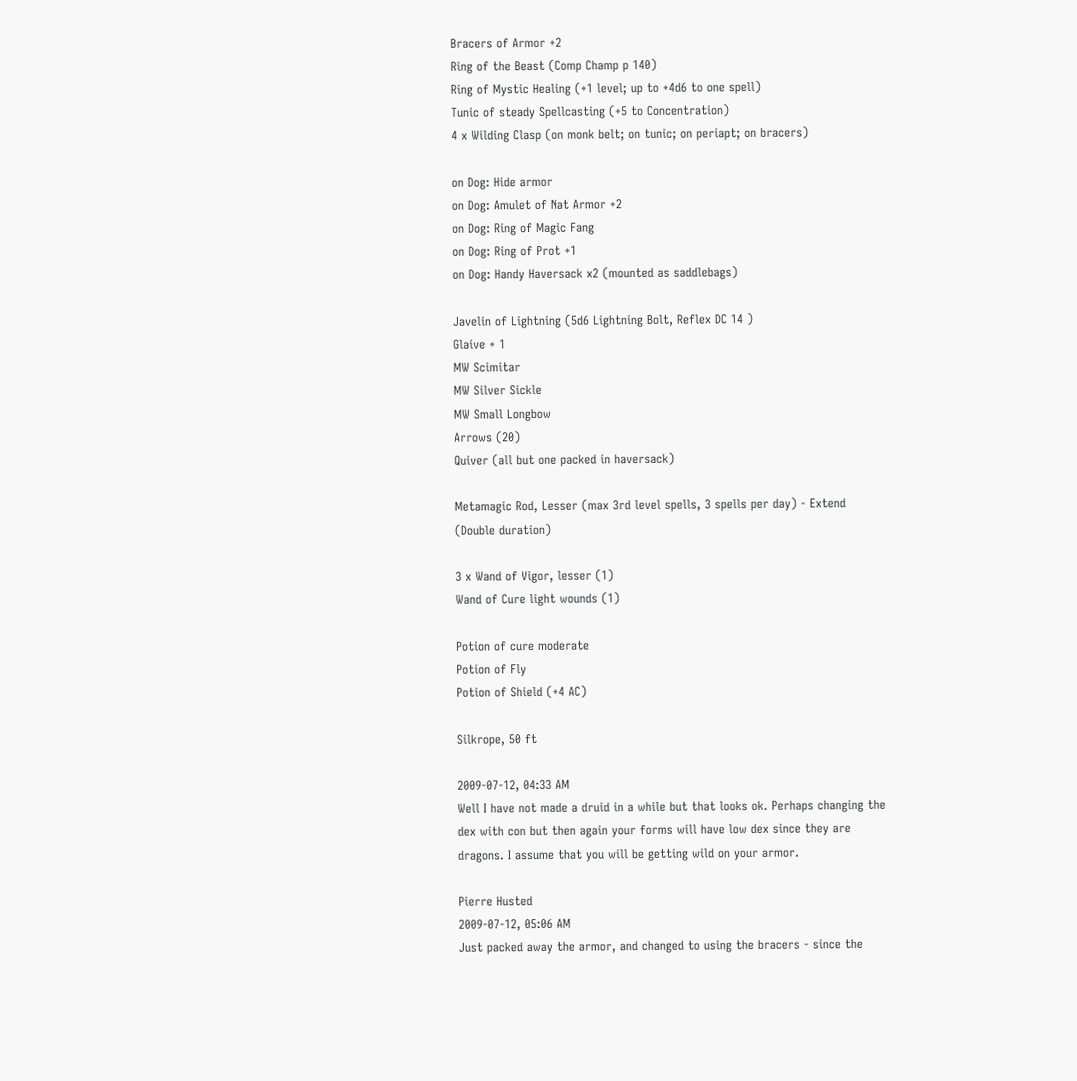Bracers of Armor +2
Ring of the Beast (Comp Champ p 140)
Ring of Mystic Healing (+1 level; up to +4d6 to one spell)
Tunic of steady Spellcasting (+5 to Concentration)
4 x Wilding Clasp (on monk belt; on tunic; on periapt; on bracers)

on Dog: Hide armor
on Dog: Amulet of Nat Armor +2
on Dog: Ring of Magic Fang
on Dog: Ring of Prot +1
on Dog: Handy Haversack x2 (mounted as saddlebags)

Javelin of Lightning (5d6 Lightning Bolt, Reflex DC 14 )
Glaive + 1
MW Scimitar
MW Silver Sickle
MW Small Longbow
Arrows (20)
Quiver (all but one packed in haversack)

Metamagic Rod, Lesser (max 3rd level spells, 3 spells per day) - Extend (Double duration)

3 x Wand of Vigor, lesser (1)
Wand of Cure light wounds (1)

Potion of cure moderate
Potion of Fly
Potion of Shield (+4 AC)

Silkrope, 50 ft

2009-07-12, 04:33 AM
Well I have not made a druid in a while but that looks ok. Perhaps changing the dex with con but then again your forms will have low dex since they are dragons. I assume that you will be getting wild on your armor.

Pierre Husted
2009-07-12, 05:06 AM
Just packed away the armor, and changed to using the bracers - since the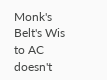Monk's Belt's Wis to AC doesn't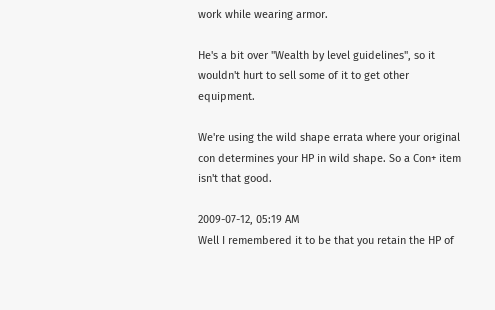work while wearing armor.

He's a bit over "Wealth by level guidelines", so it wouldn't hurt to sell some of it to get other equipment.

We're using the wild shape errata where your original con determines your HP in wild shape. So a Con+ item isn't that good.

2009-07-12, 05:19 AM
Well I remembered it to be that you retain the HP of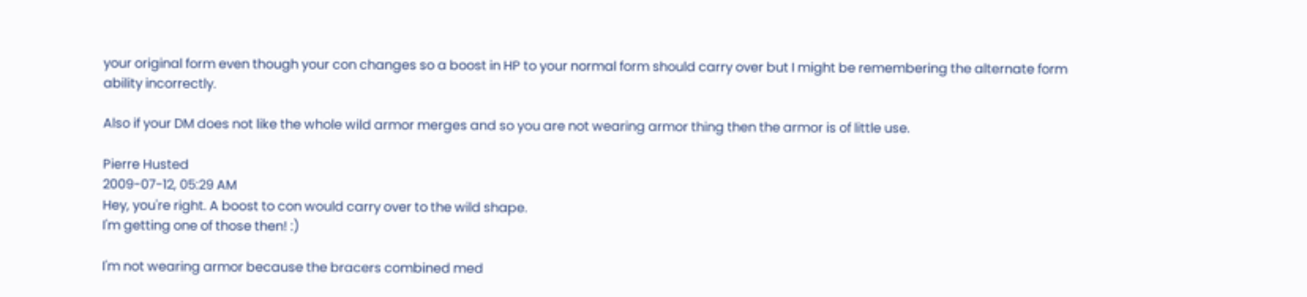your original form even though your con changes so a boost in HP to your normal form should carry over but I might be remembering the alternate form ability incorrectly.

Also if your DM does not like the whole wild armor merges and so you are not wearing armor thing then the armor is of little use.

Pierre Husted
2009-07-12, 05:29 AM
Hey, you're right. A boost to con would carry over to the wild shape.
I'm getting one of those then! :)

I'm not wearing armor because the bracers combined med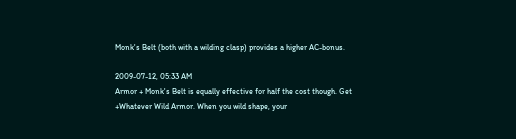Monk's Belt (both with a wilding clasp) provides a higher AC-bonus.

2009-07-12, 05:33 AM
Armor + Monk's Belt is equally effective for half the cost though. Get +Whatever Wild Armor. When you wild shape, your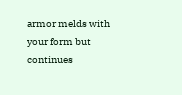armor melds with your form but continues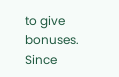to give bonuses. Since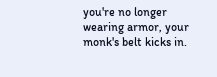you're no longer wearing armor, your monk's belt kicks in.